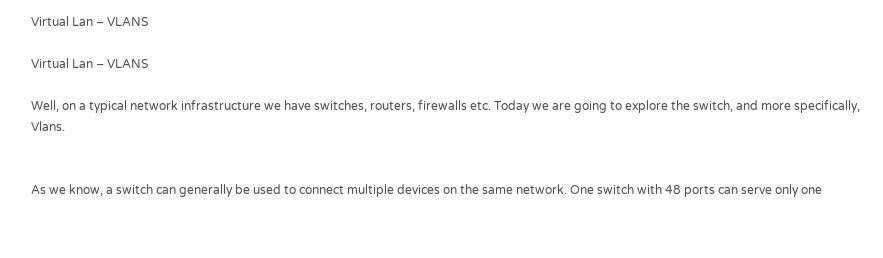Virtual Lan – VLANS

Virtual Lan – VLANS

Well, on a typical network infrastructure we have switches, routers, firewalls etc. Today we are going to explore the switch, and more specifically, Vlans.


As we know, a switch can generally be used to connect multiple devices on the same network. One switch with 48 ports can serve only one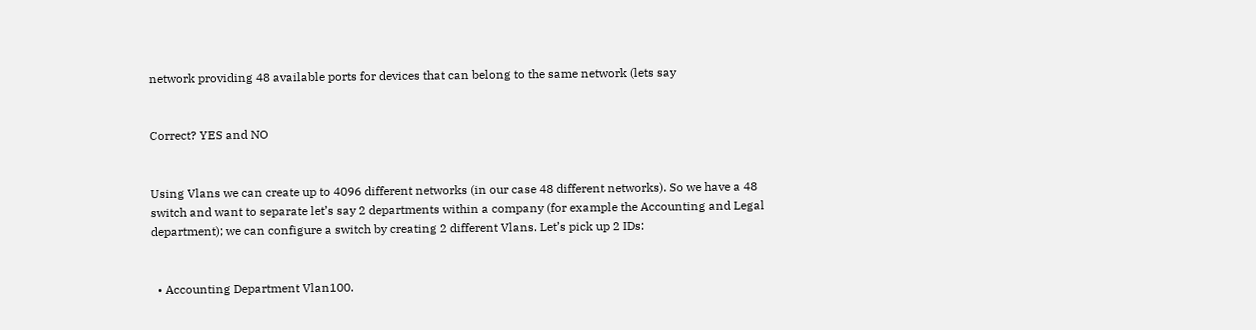network providing 48 available ports for devices that can belong to the same network (lets say


Correct? YES and NO


Using Vlans we can create up to 4096 different networks (in our case 48 different networks). So we have a 48 switch and want to separate let’s say 2 departments within a company (for example the Accounting and Legal department); we can configure a switch by creating 2 different Vlans. Let’s pick up 2 IDs:


  • Accounting Department Vlan100.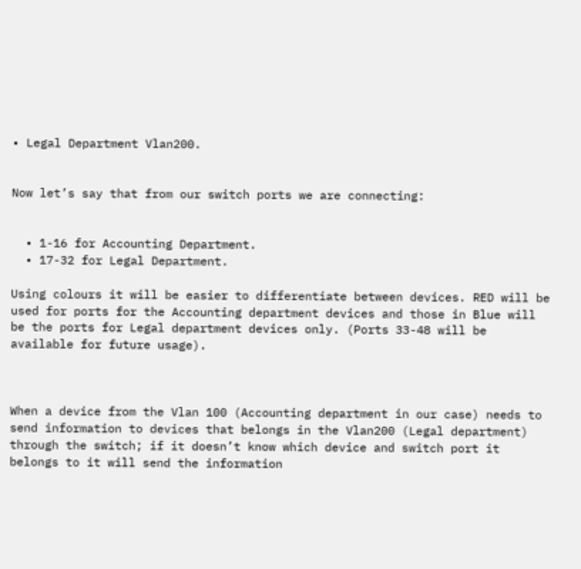• Legal Department Vlan200.


Now let’s say that from our switch ports we are connecting:


  • 1-16 for Accounting Department.
  • 17-32 for Legal Department.

Using colours it will be easier to differentiate between devices. RED will be used for ports for the Accounting department devices and those in Blue will be the ports for Legal department devices only. (Ports 33-48 will be available for future usage).



When a device from the Vlan 100 (Accounting department in our case) needs to send information to devices that belongs in the Vlan200 (Legal department) through the switch; if it doesn’t know which device and switch port it belongs to it will send the information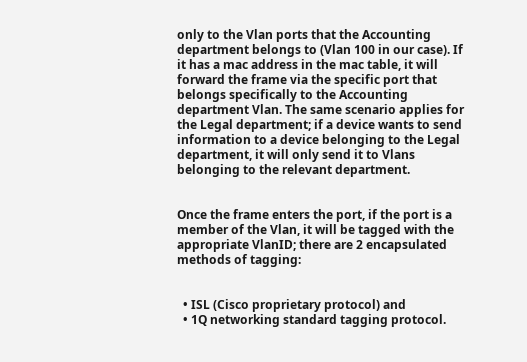only to the Vlan ports that the Accounting department belongs to (Vlan 100 in our case). If it has a mac address in the mac table, it will forward the frame via the specific port that belongs specifically to the Accounting department Vlan. The same scenario applies for the Legal department; if a device wants to send information to a device belonging to the Legal department, it will only send it to Vlans belonging to the relevant department.


Once the frame enters the port, if the port is a member of the Vlan, it will be tagged with the appropriate VlanID; there are 2 encapsulated methods of tagging:


  • ISL (Cisco proprietary protocol) and
  • 1Q networking standard tagging protocol.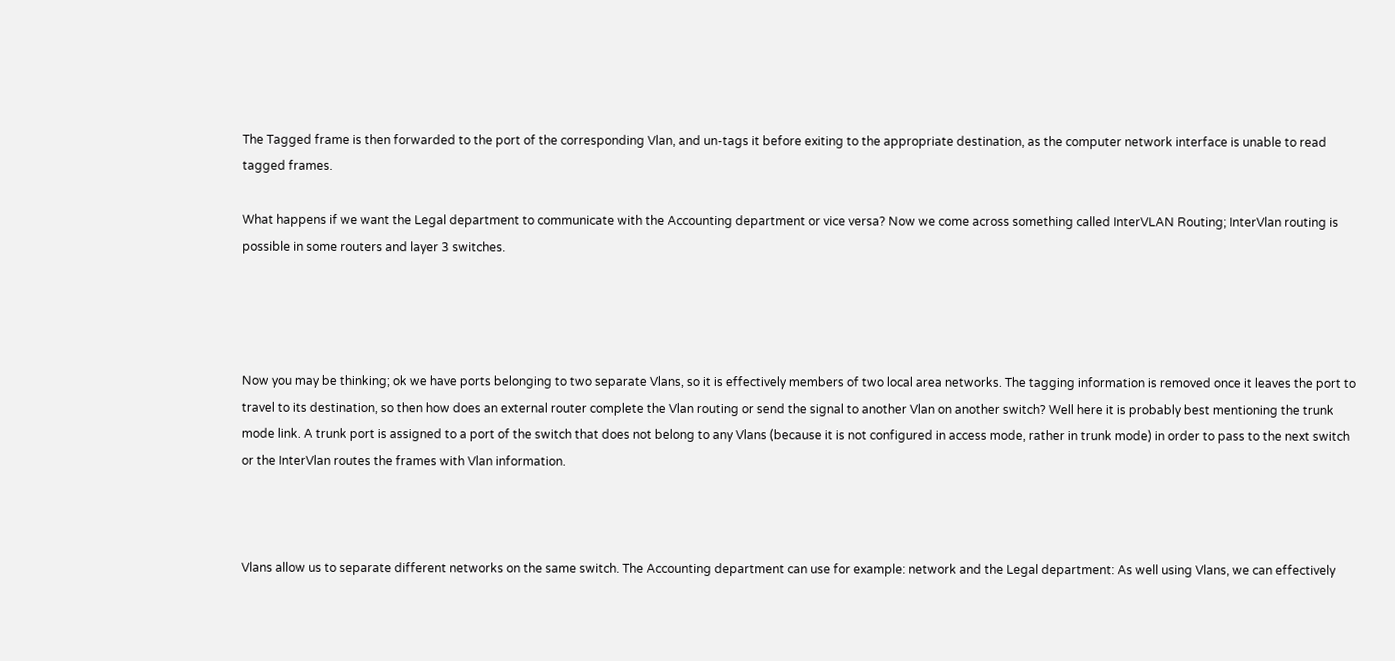The Tagged frame is then forwarded to the port of the corresponding Vlan, and un-tags it before exiting to the appropriate destination, as the computer network interface is unable to read tagged frames.

What happens if we want the Legal department to communicate with the Accounting department or vice versa? Now we come across something called InterVLAN Routing; InterVlan routing is possible in some routers and layer 3 switches.




Now you may be thinking; ok we have ports belonging to two separate Vlans, so it is effectively members of two local area networks. The tagging information is removed once it leaves the port to travel to its destination, so then how does an external router complete the Vlan routing or send the signal to another Vlan on another switch? Well here it is probably best mentioning the trunk mode link. A trunk port is assigned to a port of the switch that does not belong to any Vlans (because it is not configured in access mode, rather in trunk mode) in order to pass to the next switch or the InterVlan routes the frames with Vlan information.



Vlans allow us to separate different networks on the same switch. The Accounting department can use for example: network and the Legal department: As well using Vlans, we can effectively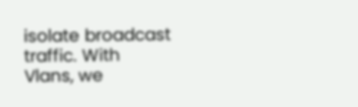isolate broadcast traffic. With Vlans, we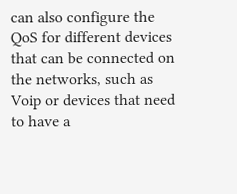can also configure the QoS for different devices that can be connected on the networks, such as Voip or devices that need to have a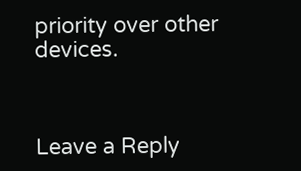priority over other devices.



Leave a Reply